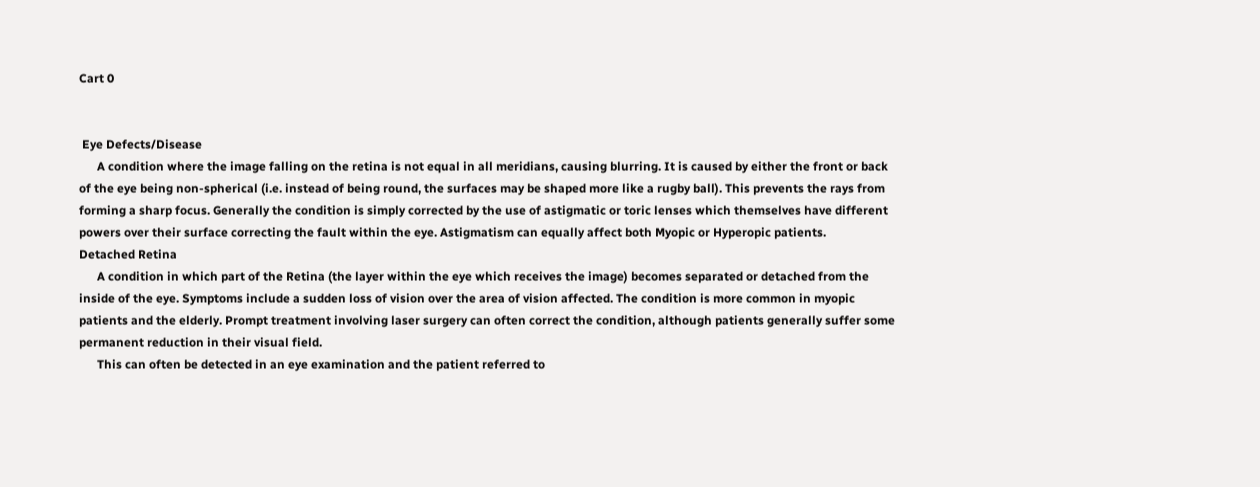Cart 0


 Eye Defects/Disease
      A condition where the image falling on the retina is not equal in all meridians, causing blurring. It is caused by either the front or back of the eye being non-spherical (i.e. instead of being round, the surfaces may be shaped more like a rugby ball). This prevents the rays from forming a sharp focus. Generally the condition is simply corrected by the use of astigmatic or toric lenses which themselves have different powers over their surface correcting the fault within the eye. Astigmatism can equally affect both Myopic or Hyperopic patients.
Detached Retina
      A condition in which part of the Retina (the layer within the eye which receives the image) becomes separated or detached from the inside of the eye. Symptoms include a sudden loss of vision over the area of vision affected. The condition is more common in myopic patients and the elderly. Prompt treatment involving laser surgery can often correct the condition, although patients generally suffer some permanent reduction in their visual field.
      This can often be detected in an eye examination and the patient referred to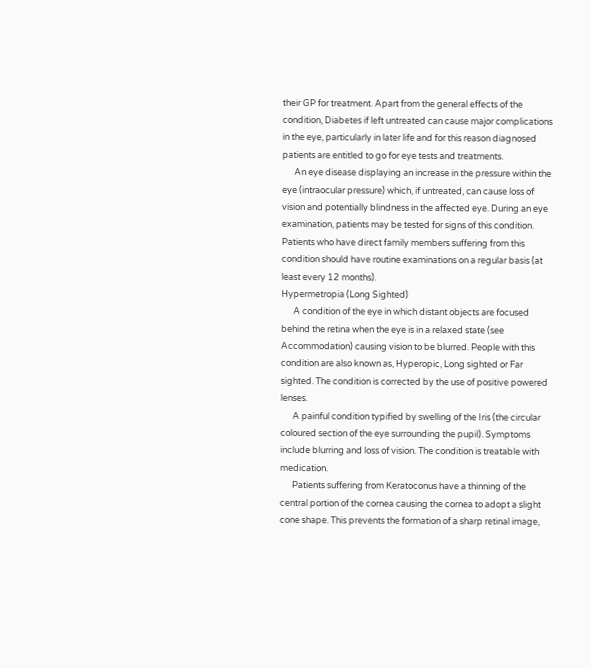their GP for treatment. Apart from the general effects of the condition, Diabetes if left untreated can cause major complications in the eye, particularly in later life and for this reason diagnosed patients are entitled to go for eye tests and treatments.
      An eye disease displaying an increase in the pressure within the eye (intraocular pressure) which, if untreated, can cause loss of vision and potentially blindness in the affected eye. During an eye examination, patients may be tested for signs of this condition. Patients who have direct family members suffering from this condition should have routine examinations on a regular basis (at least every 12 months).
Hypermetropia (Long Sighted)
      A condition of the eye in which distant objects are focused behind the retina when the eye is in a relaxed state (see Accommodation) causing vision to be blurred. People with this condition are also known as, Hyperopic, Long sighted or Far sighted. The condition is corrected by the use of positive powered lenses.
      A painful condition typified by swelling of the Iris (the circular coloured section of the eye surrounding the pupil). Symptoms include blurring and loss of vision. The condition is treatable with medication.
      Patients suffering from Keratoconus have a thinning of the central portion of the cornea causing the cornea to adopt a slight cone shape. This prevents the formation of a sharp retinal image,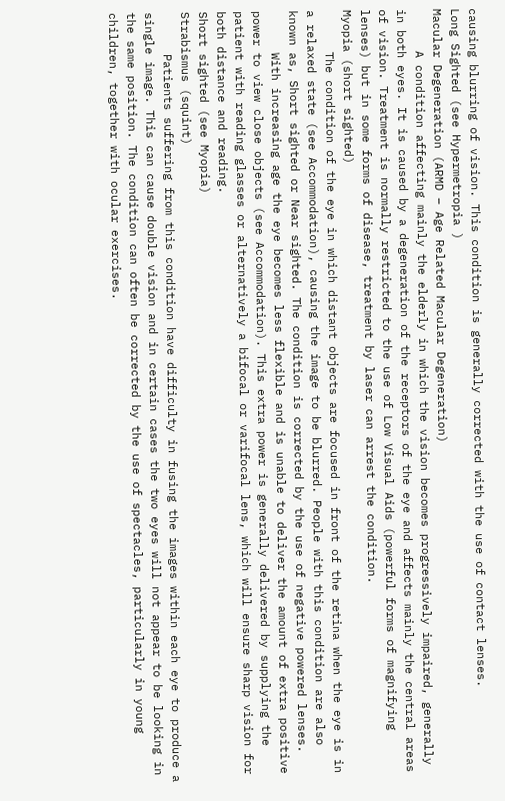causing blurring of vision. This condition is generally corrected with the use of contact lenses.
Long Sighted (see Hypermetropia )
Macular Degeneration (ARMD – Age Related Macular Degeneration)
      A condition affecting mainly the elderly in which the vision becomes progressively impaired, generally in both eyes. It is caused by a degeneration of the receptors of the eye and affects mainly the central areas of vision. Treatment is normally restricted to the use of Low Visual Aids (powerful forms of magnifying lenses) but in some forms of disease, treatment by laser can arrest the condition.
Myopia (short sighted)
      The condition of the eye in which distant objects are focused in front of the retina when the eye is in a relaxed state (see Accommodation), causing the image to be blurred. People with this condition are also known as, Short sighted or Near sighted. The condition is corrected by the use of negative powered lenses.
      With increasing age the eye becomes less flexible and is unable to deliver the amount of extra positive power to view close objects (see Accommodation). This extra power is generally delivered by supplying the patient with reading glasses or alternatively a bifocal or varifocal lens, which will ensure sharp vision for both distance and reading.
Short sighted (see Myopia)
Strabismus (squint)
      Patients suffering from this condition have difficulty in fusing the images within each eye to produce a single image. This can cause double vision and in certain cases the two eyes will not appear to be looking in the same position. The condition can often be corrected by the use of spectacles, particularly in young children, together with ocular exercises.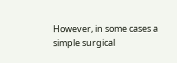However, in some cases a simple surgical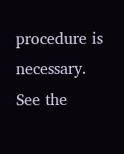procedure is necessary.
See the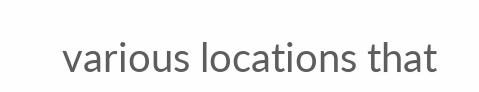various locations that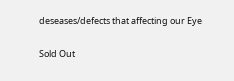deseases/defects that affecting our Eye


Sold Out